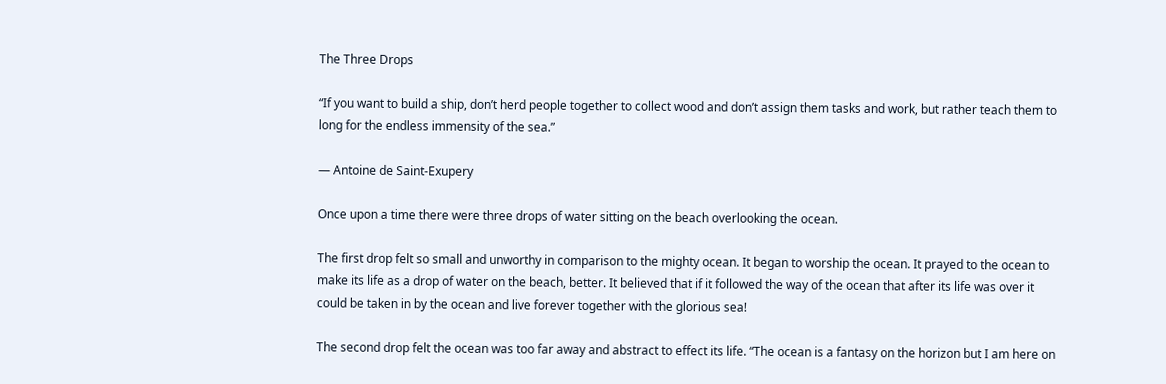The Three Drops

“If you want to build a ship, don’t herd people together to collect wood and don’t assign them tasks and work, but rather teach them to long for the endless immensity of the sea.”

— Antoine de Saint-Exupery

Once upon a time there were three drops of water sitting on the beach overlooking the ocean.

The first drop felt so small and unworthy in comparison to the mighty ocean. It began to worship the ocean. It prayed to the ocean to make its life as a drop of water on the beach, better. It believed that if it followed the way of the ocean that after its life was over it could be taken in by the ocean and live forever together with the glorious sea!

The second drop felt the ocean was too far away and abstract to effect its life. “The ocean is a fantasy on the horizon but I am here on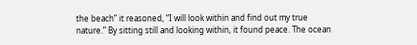the beach” it reasoned, “I will look within and find out my true nature.” By sitting still and looking within, it found peace. The ocean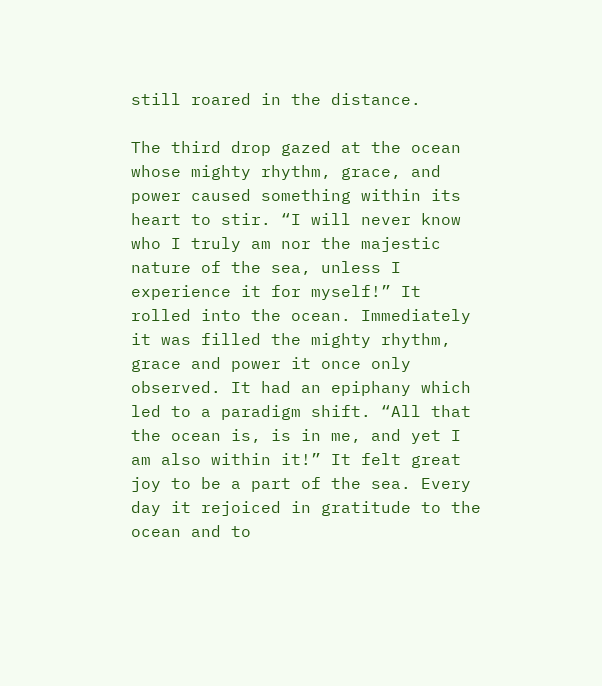still roared in the distance.

The third drop gazed at the ocean whose mighty rhythm, grace, and power caused something within its heart to stir. “I will never know who I truly am nor the majestic nature of the sea, unless I experience it for myself!” It rolled into the ocean. Immediately it was filled the mighty rhythm, grace and power it once only observed. It had an epiphany which led to a paradigm shift. “All that the ocean is, is in me, and yet I am also within it!” It felt great joy to be a part of the sea. Every day it rejoiced in gratitude to the ocean and to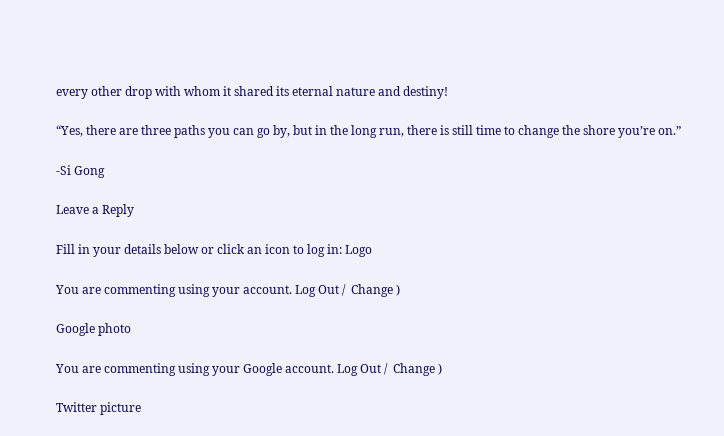every other drop with whom it shared its eternal nature and destiny!

“Yes, there are three paths you can go by, but in the long run, there is still time to change the shore you’re on.”

-Si Gong

Leave a Reply

Fill in your details below or click an icon to log in: Logo

You are commenting using your account. Log Out /  Change )

Google photo

You are commenting using your Google account. Log Out /  Change )

Twitter picture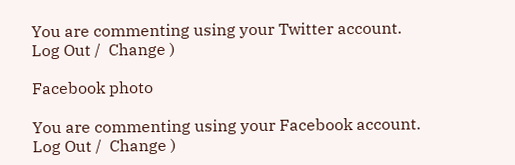You are commenting using your Twitter account. Log Out /  Change )

Facebook photo

You are commenting using your Facebook account. Log Out /  Change )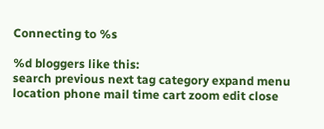Connecting to %s

%d bloggers like this:
search previous next tag category expand menu location phone mail time cart zoom edit close